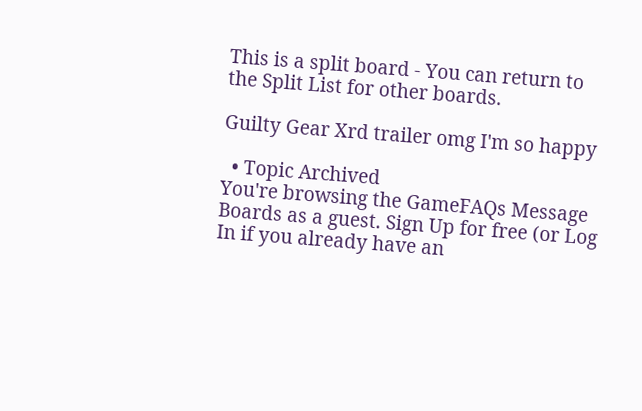This is a split board - You can return to the Split List for other boards.

Guilty Gear Xrd trailer omg I'm so happy

  • Topic Archived
You're browsing the GameFAQs Message Boards as a guest. Sign Up for free (or Log In if you already have an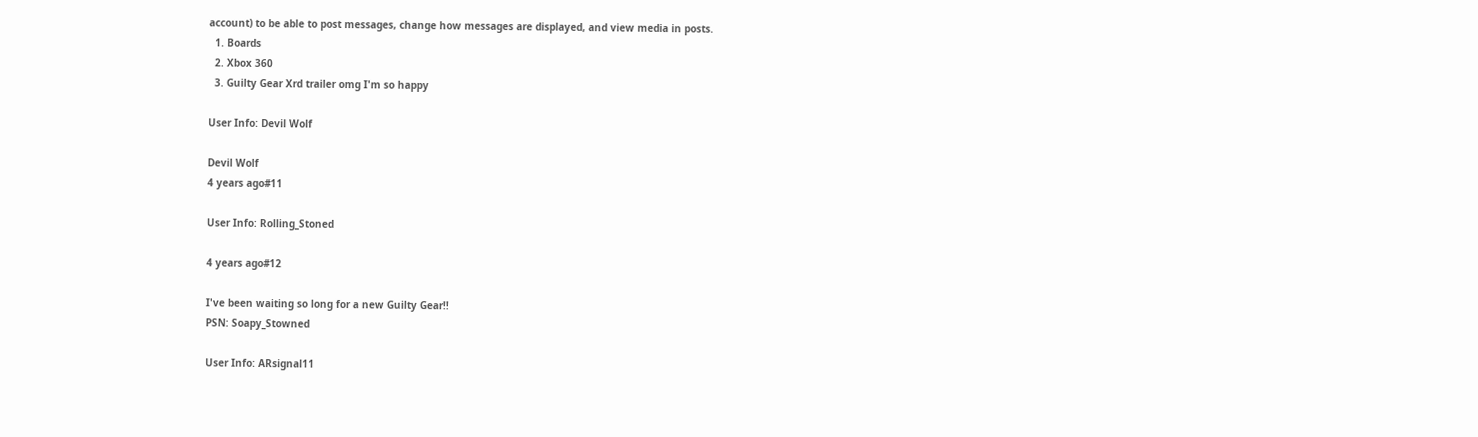account) to be able to post messages, change how messages are displayed, and view media in posts.
  1. Boards
  2. Xbox 360
  3. Guilty Gear Xrd trailer omg I'm so happy

User Info: Devil Wolf

Devil Wolf
4 years ago#11

User Info: Rolling_Stoned

4 years ago#12

I've been waiting so long for a new Guilty Gear!!
PSN: Soapy_Stowned

User Info: ARsignal11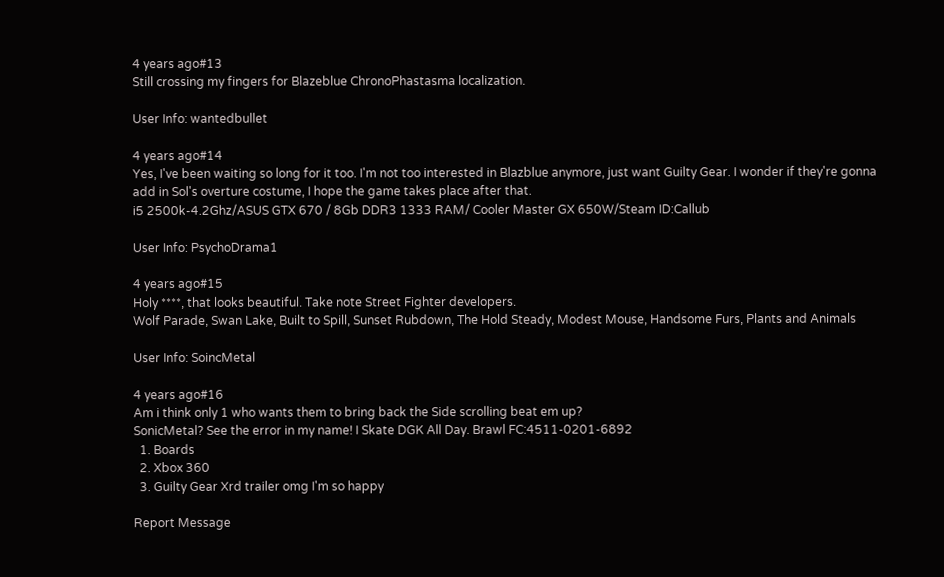4 years ago#13
Still crossing my fingers for Blazeblue ChronoPhastasma localization.

User Info: wantedbullet

4 years ago#14
Yes, I've been waiting so long for it too. I'm not too interested in Blazblue anymore, just want Guilty Gear. I wonder if they're gonna add in Sol's overture costume, I hope the game takes place after that.
i5 2500k-4.2Ghz/ASUS GTX 670 / 8Gb DDR3 1333 RAM/ Cooler Master GX 650W/Steam ID:Callub

User Info: PsychoDrama1

4 years ago#15
Holy ****, that looks beautiful. Take note Street Fighter developers.
Wolf Parade, Swan Lake, Built to Spill, Sunset Rubdown, The Hold Steady, Modest Mouse, Handsome Furs, Plants and Animals

User Info: SoincMetal

4 years ago#16
Am i think only 1 who wants them to bring back the Side scrolling beat em up?
SonicMetal? See the error in my name! I Skate DGK All Day. Brawl FC:4511-0201-6892
  1. Boards
  2. Xbox 360
  3. Guilty Gear Xrd trailer omg I'm so happy

Report Message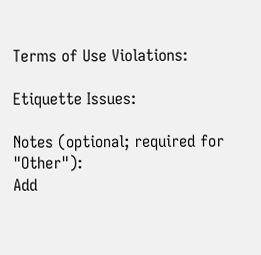Terms of Use Violations:

Etiquette Issues:

Notes (optional; required for "Other"):
Add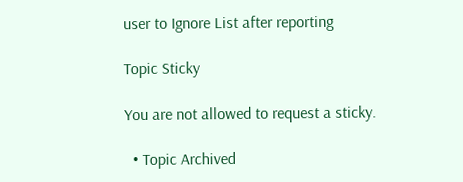user to Ignore List after reporting

Topic Sticky

You are not allowed to request a sticky.

  • Topic Archived